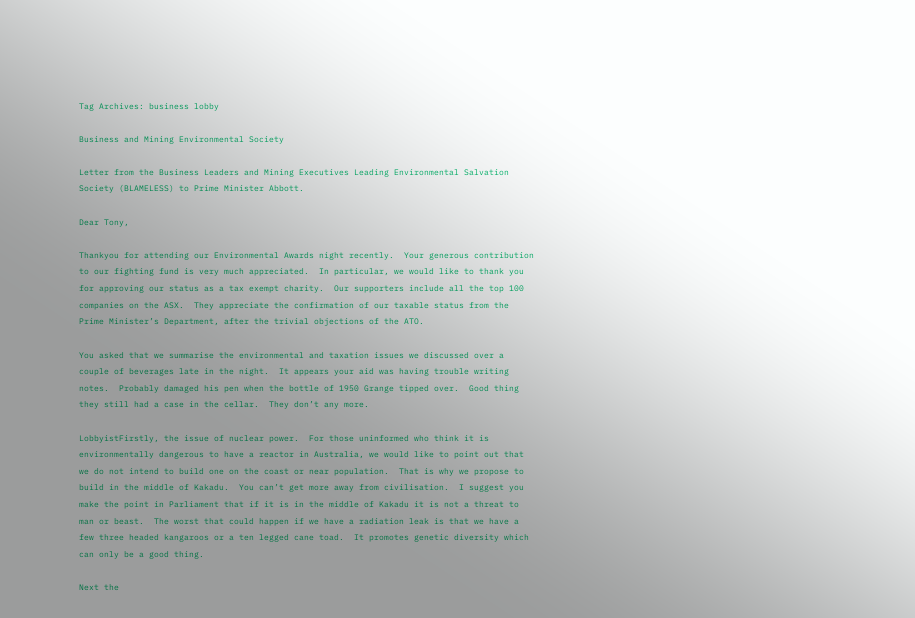Tag Archives: business lobby

Business and Mining Environmental Society

Letter from the Business Leaders and Mining Executives Leading Environmental Salvation Society (BLAMELESS) to Prime Minister Abbott.

Dear Tony,

Thankyou for attending our Environmental Awards night recently.  Your generous contribution to our fighting fund is very much appreciated.  In particular, we would like to thank you for approving our status as a tax exempt charity.  Our supporters include all the top 100 companies on the ASX.  They appreciate the confirmation of our taxable status from the Prime Minister’s Department, after the trivial objections of the ATO.

You asked that we summarise the environmental and taxation issues we discussed over a couple of beverages late in the night.  It appears your aid was having trouble writing notes.  Probably damaged his pen when the bottle of 1950 Grange tipped over.  Good thing they still had a case in the cellar.  They don’t any more.

LobbyistFirstly, the issue of nuclear power.  For those uninformed who think it is environmentally dangerous to have a reactor in Australia, we would like to point out that we do not intend to build one on the coast or near population.  That is why we propose to build in the middle of Kakadu.  You can’t get more away from civilisation.  I suggest you make the point in Parliament that if it is in the middle of Kakadu it is not a threat to man or beast.  The worst that could happen if we have a radiation leak is that we have a few three headed kangaroos or a ten legged cane toad.  It promotes genetic diversity which can only be a good thing.

Next the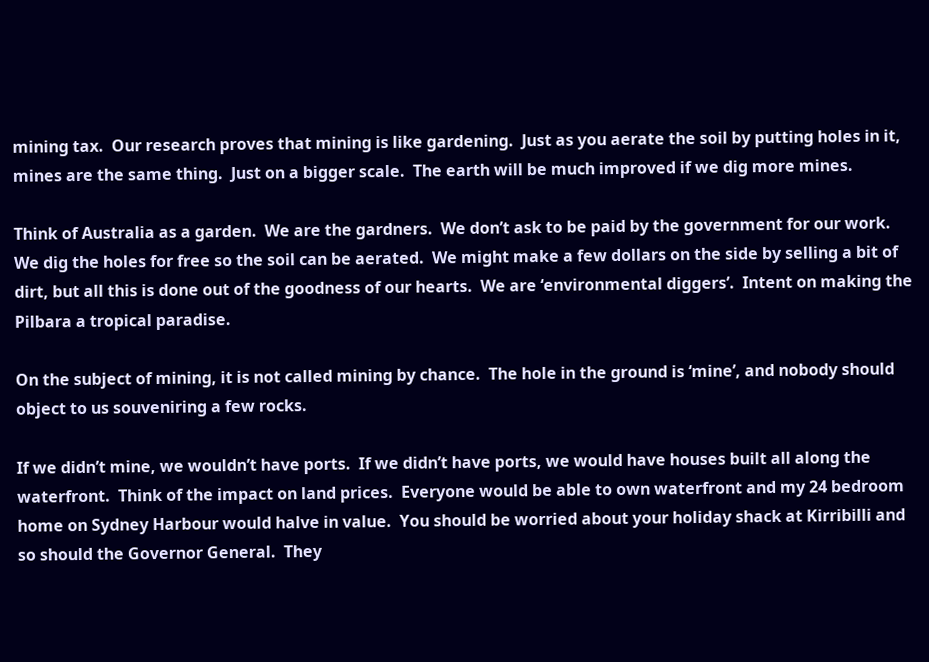mining tax.  Our research proves that mining is like gardening.  Just as you aerate the soil by putting holes in it, mines are the same thing.  Just on a bigger scale.  The earth will be much improved if we dig more mines.

Think of Australia as a garden.  We are the gardners.  We don’t ask to be paid by the government for our work.  We dig the holes for free so the soil can be aerated.  We might make a few dollars on the side by selling a bit of dirt, but all this is done out of the goodness of our hearts.  We are ‘environmental diggers’.  Intent on making the Pilbara a tropical paradise.

On the subject of mining, it is not called mining by chance.  The hole in the ground is ‘mine’, and nobody should object to us souveniring a few rocks.

If we didn’t mine, we wouldn’t have ports.  If we didn’t have ports, we would have houses built all along the waterfront.  Think of the impact on land prices.  Everyone would be able to own waterfront and my 24 bedroom home on Sydney Harbour would halve in value.  You should be worried about your holiday shack at Kirribilli and so should the Governor General.  They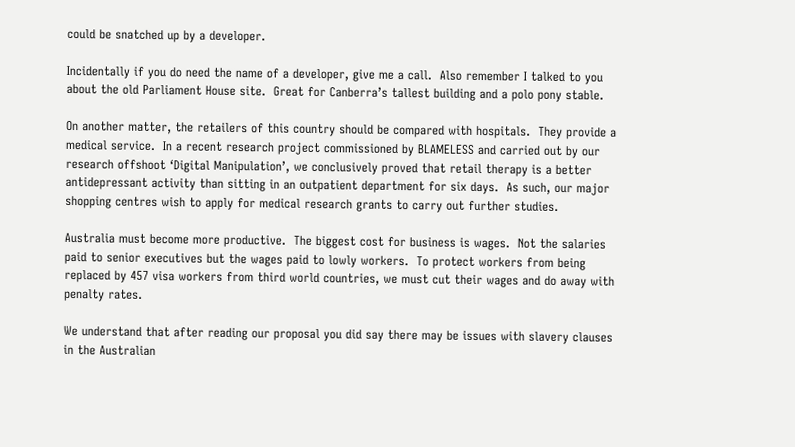could be snatched up by a developer.

Incidentally if you do need the name of a developer, give me a call.  Also remember I talked to you about the old Parliament House site.  Great for Canberra’s tallest building and a polo pony stable.

On another matter, the retailers of this country should be compared with hospitals.  They provide a medical service.  In a recent research project commissioned by BLAMELESS and carried out by our research offshoot ‘Digital Manipulation’, we conclusively proved that retail therapy is a better antidepressant activity than sitting in an outpatient department for six days.  As such, our major shopping centres wish to apply for medical research grants to carry out further studies.

Australia must become more productive.  The biggest cost for business is wages.  Not the salaries paid to senior executives but the wages paid to lowly workers.  To protect workers from being replaced by 457 visa workers from third world countries, we must cut their wages and do away with penalty rates.

We understand that after reading our proposal you did say there may be issues with slavery clauses in the Australian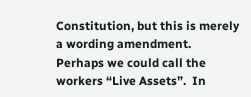Constitution, but this is merely a wording amendment.  Perhaps we could call the workers “Live Assets”.  In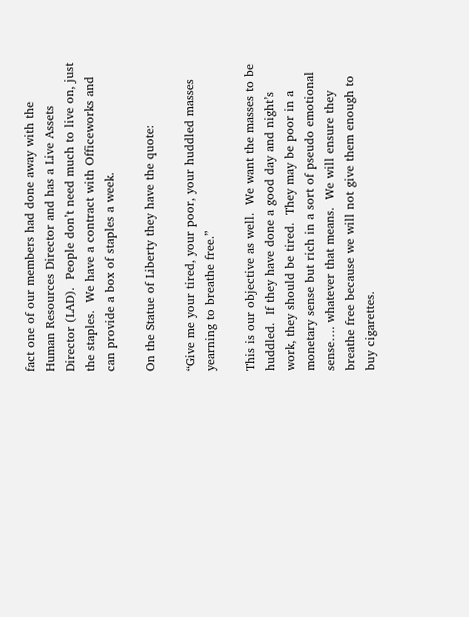fact one of our members had done away with the Human Resources Director and has a Live Assets Director (LAD).  People don’t need much to live on, just the staples.  We have a contract with Officeworks and can provide a box of staples a week.

On the Statue of Liberty they have the quote:

“Give me your tired, your poor, your huddled masses yearning to breathe free.”

This is our objective as well.  We want the masses to be huddled.  If they have done a good day and night’s work, they should be tired.  They may be poor in a monetary sense but rich in a sort of pseudo emotional sense…. whatever that means.  We will ensure they breathe free because we will not give them enough to buy cigarettes.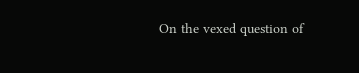On the vexed question of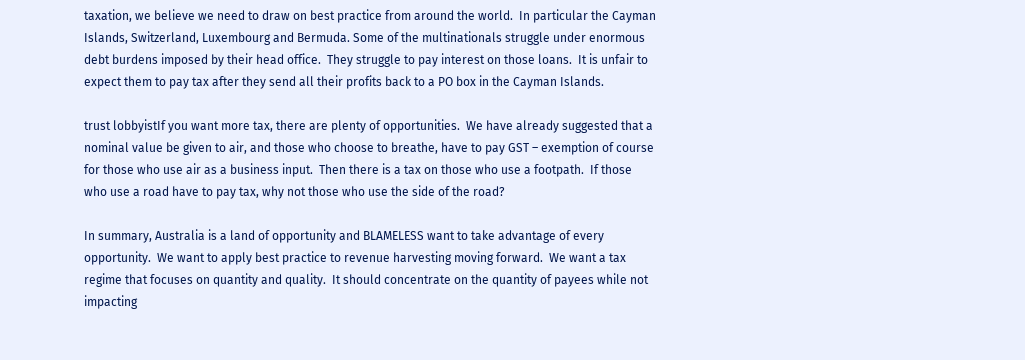taxation, we believe we need to draw on best practice from around the world.  In particular the Cayman Islands, Switzerland, Luxembourg and Bermuda. Some of the multinationals struggle under enormous debt burdens imposed by their head office.  They struggle to pay interest on those loans.  It is unfair to expect them to pay tax after they send all their profits back to a PO box in the Cayman Islands.

trust lobbyistIf you want more tax, there are plenty of opportunities.  We have already suggested that a nominal value be given to air, and those who choose to breathe, have to pay GST – exemption of course for those who use air as a business input.  Then there is a tax on those who use a footpath.  If those who use a road have to pay tax, why not those who use the side of the road?

In summary, Australia is a land of opportunity and BLAMELESS want to take advantage of every opportunity.  We want to apply best practice to revenue harvesting moving forward.  We want a tax regime that focuses on quantity and quality.  It should concentrate on the quantity of payees while not impacting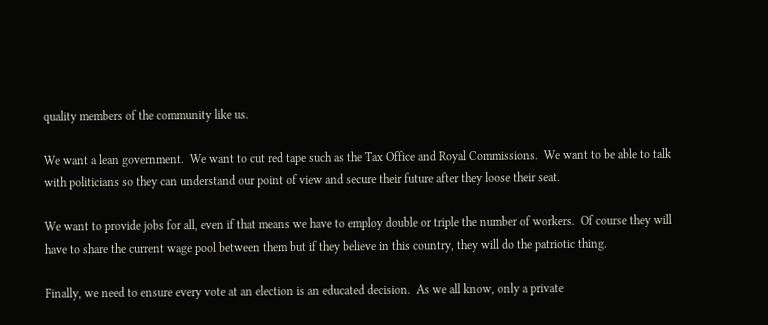quality members of the community like us.

We want a lean government.  We want to cut red tape such as the Tax Office and Royal Commissions.  We want to be able to talk with politicians so they can understand our point of view and secure their future after they loose their seat.

We want to provide jobs for all, even if that means we have to employ double or triple the number of workers.  Of course they will have to share the current wage pool between them but if they believe in this country, they will do the patriotic thing.

Finally, we need to ensure every vote at an election is an educated decision.  As we all know, only a private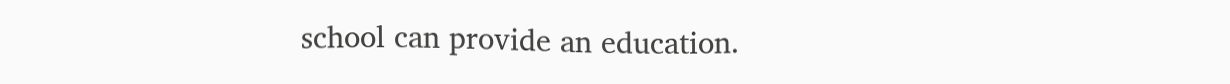school can provide an education.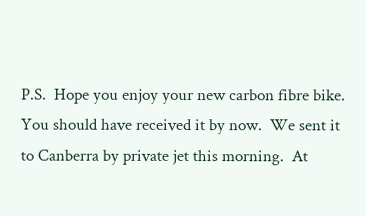P.S.  Hope you enjoy your new carbon fibre bike.  You should have received it by now.  We sent it to Canberra by private jet this morning.  At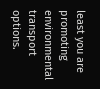least you are promoting environmental transport options.